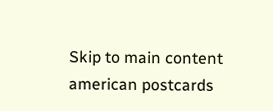Skip to main content
american postcards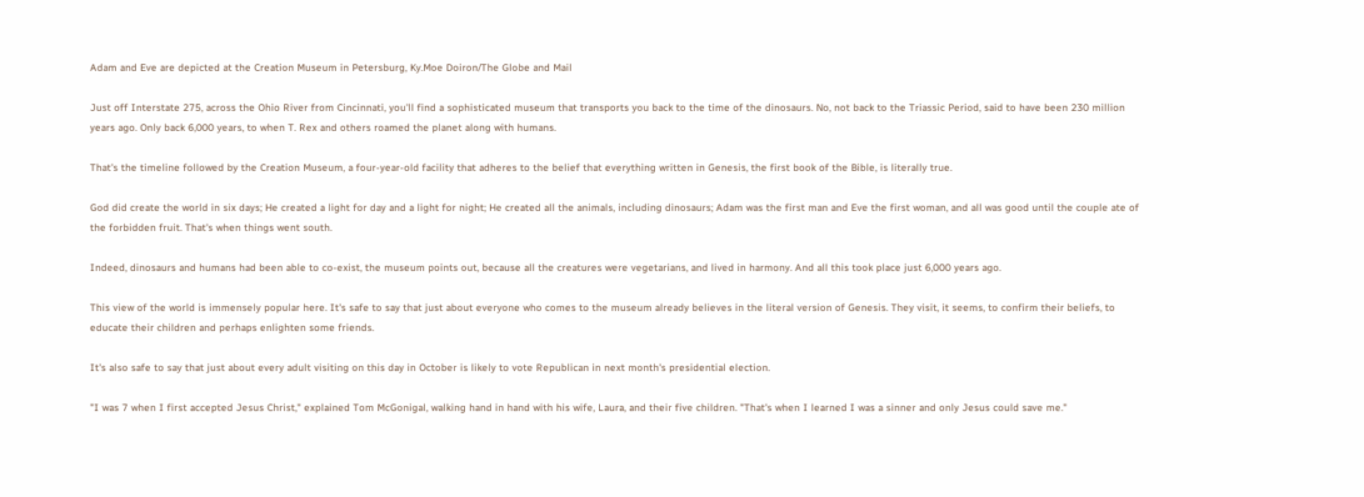Adam and Eve are depicted at the Creation Museum in Petersburg, Ky.Moe Doiron/The Globe and Mail

Just off Interstate 275, across the Ohio River from Cincinnati, you'll find a sophisticated museum that transports you back to the time of the dinosaurs. No, not back to the Triassic Period, said to have been 230 million years ago. Only back 6,000 years, to when T. Rex and others roamed the planet along with humans.

That's the timeline followed by the Creation Museum, a four-year-old facility that adheres to the belief that everything written in Genesis, the first book of the Bible, is literally true.

God did create the world in six days; He created a light for day and a light for night; He created all the animals, including dinosaurs; Adam was the first man and Eve the first woman, and all was good until the couple ate of the forbidden fruit. That's when things went south.

Indeed, dinosaurs and humans had been able to co-exist, the museum points out, because all the creatures were vegetarians, and lived in harmony. And all this took place just 6,000 years ago.

This view of the world is immensely popular here. It's safe to say that just about everyone who comes to the museum already believes in the literal version of Genesis. They visit, it seems, to confirm their beliefs, to educate their children and perhaps enlighten some friends.

It's also safe to say that just about every adult visiting on this day in October is likely to vote Republican in next month's presidential election.

"I was 7 when I first accepted Jesus Christ," explained Tom McGonigal, walking hand in hand with his wife, Laura, and their five children. "That's when I learned I was a sinner and only Jesus could save me."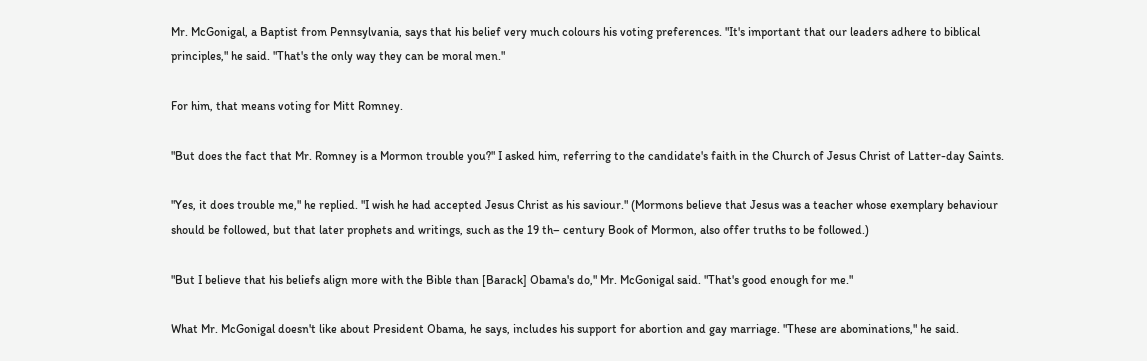Mr. McGonigal, a Baptist from Pennsylvania, says that his belief very much colours his voting preferences. "It's important that our leaders adhere to biblical principles," he said. "That's the only way they can be moral men."

For him, that means voting for Mitt Romney.

"But does the fact that Mr. Romney is a Mormon trouble you?" I asked him, referring to the candidate's faith in the Church of Jesus Christ of Latter-day Saints.

"Yes, it does trouble me," he replied. "I wish he had accepted Jesus Christ as his saviour." (Mormons believe that Jesus was a teacher whose exemplary behaviour should be followed, but that later prophets and writings, such as the 19 th– century Book of Mormon, also offer truths to be followed.)

"But I believe that his beliefs align more with the Bible than [Barack] Obama's do," Mr. McGonigal said. "That's good enough for me."

What Mr. McGonigal doesn't like about President Obama, he says, includes his support for abortion and gay marriage. "These are abominations," he said.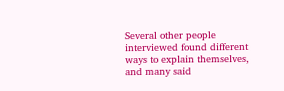Several other people interviewed found different ways to explain themselves, and many said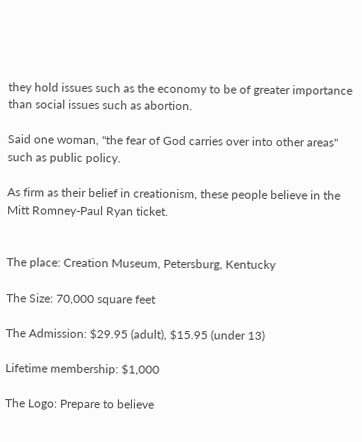they hold issues such as the economy to be of greater importance than social issues such as abortion.

Said one woman, "the fear of God carries over into other areas" such as public policy.

As firm as their belief in creationism, these people believe in the Mitt Romney-Paul Ryan ticket.


The place: Creation Museum, Petersburg, Kentucky

The Size: 70,000 square feet

The Admission: $29.95 (adult), $15.95 (under 13)

Lifetime membership: $1,000

The Logo: Prepare to believe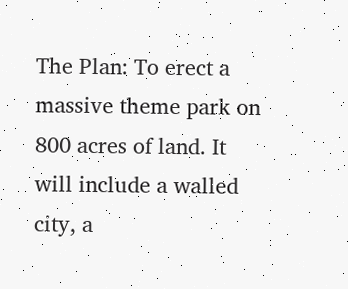The Plan: To erect a massive theme park on 800 acres of land. It will include a walled city, a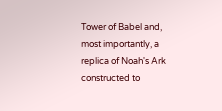Tower of Babel and, most importantly, a replica of Noah's Ark constructed to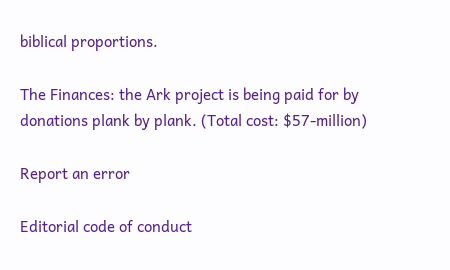biblical proportions.

The Finances: the Ark project is being paid for by donations plank by plank. (Total cost: $57-million)

Report an error

Editorial code of conduct